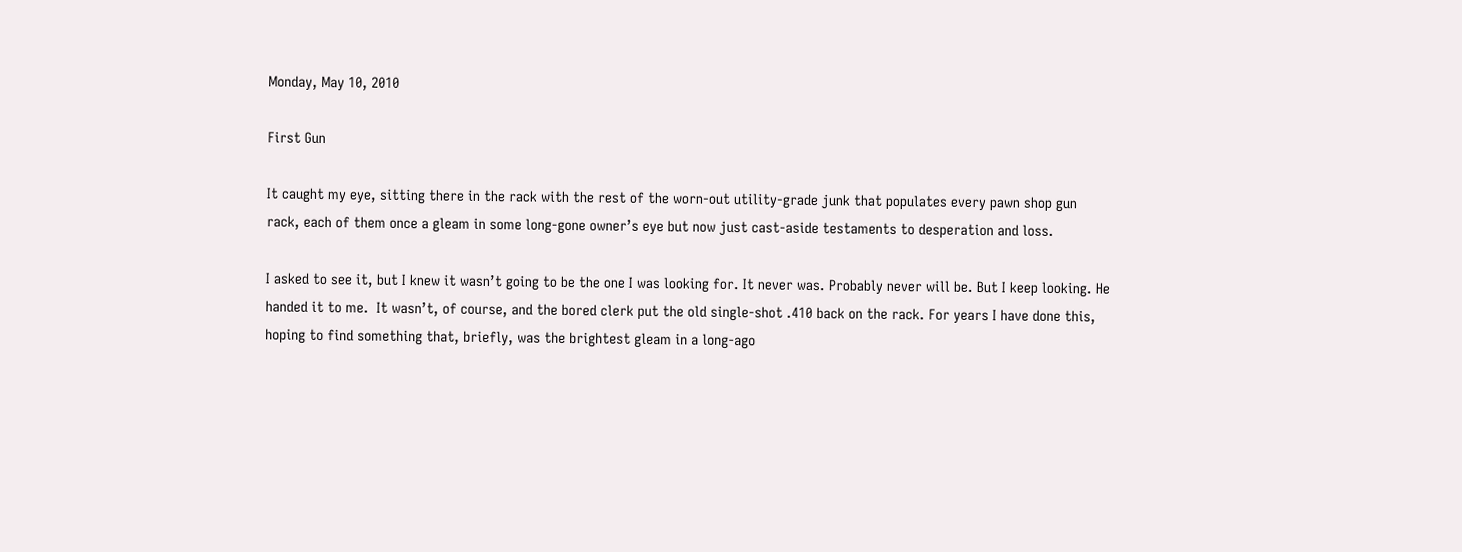Monday, May 10, 2010

First Gun

It caught my eye, sitting there in the rack with the rest of the worn-out utility-grade junk that populates every pawn shop gun rack, each of them once a gleam in some long-gone owner’s eye but now just cast-aside testaments to desperation and loss.

I asked to see it, but I knew it wasn’t going to be the one I was looking for. It never was. Probably never will be. But I keep looking. He handed it to me.  It wasn’t, of course, and the bored clerk put the old single-shot .410 back on the rack. For years I have done this, hoping to find something that, briefly, was the brightest gleam in a long-ago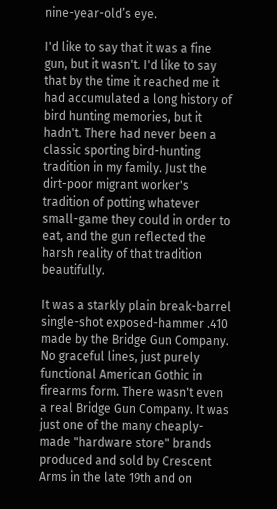nine-year-old’s eye.

I'd like to say that it was a fine gun, but it wasn't. I'd like to say that by the time it reached me it had accumulated a long history of bird hunting memories, but it hadn't. There had never been a classic sporting bird-hunting tradition in my family. Just the dirt-poor migrant worker's tradition of potting whatever small-game they could in order to eat, and the gun reflected the harsh reality of that tradition beautifully.

It was a starkly plain break-barrel single-shot exposed-hammer .410 made by the Bridge Gun Company. No graceful lines, just purely functional American Gothic in firearms form. There wasn't even a real Bridge Gun Company. It was just one of the many cheaply-made "hardware store" brands produced and sold by Crescent Arms in the late 19th and on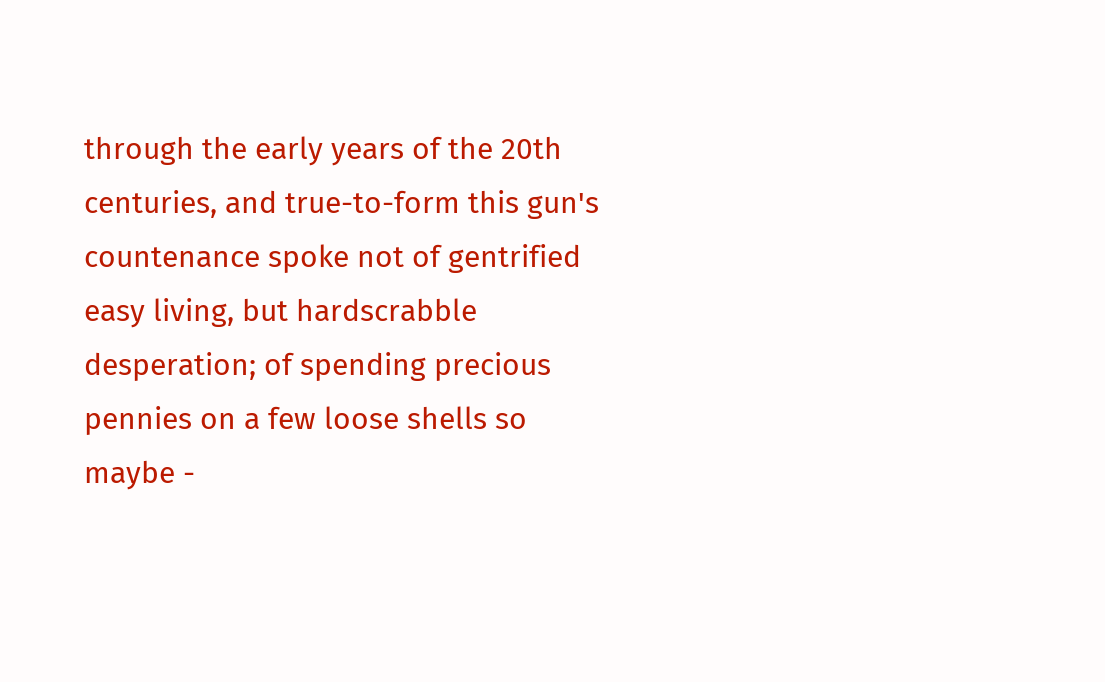through the early years of the 20th centuries, and true-to-form this gun's countenance spoke not of gentrified easy living, but hardscrabble desperation; of spending precious pennies on a few loose shells so maybe -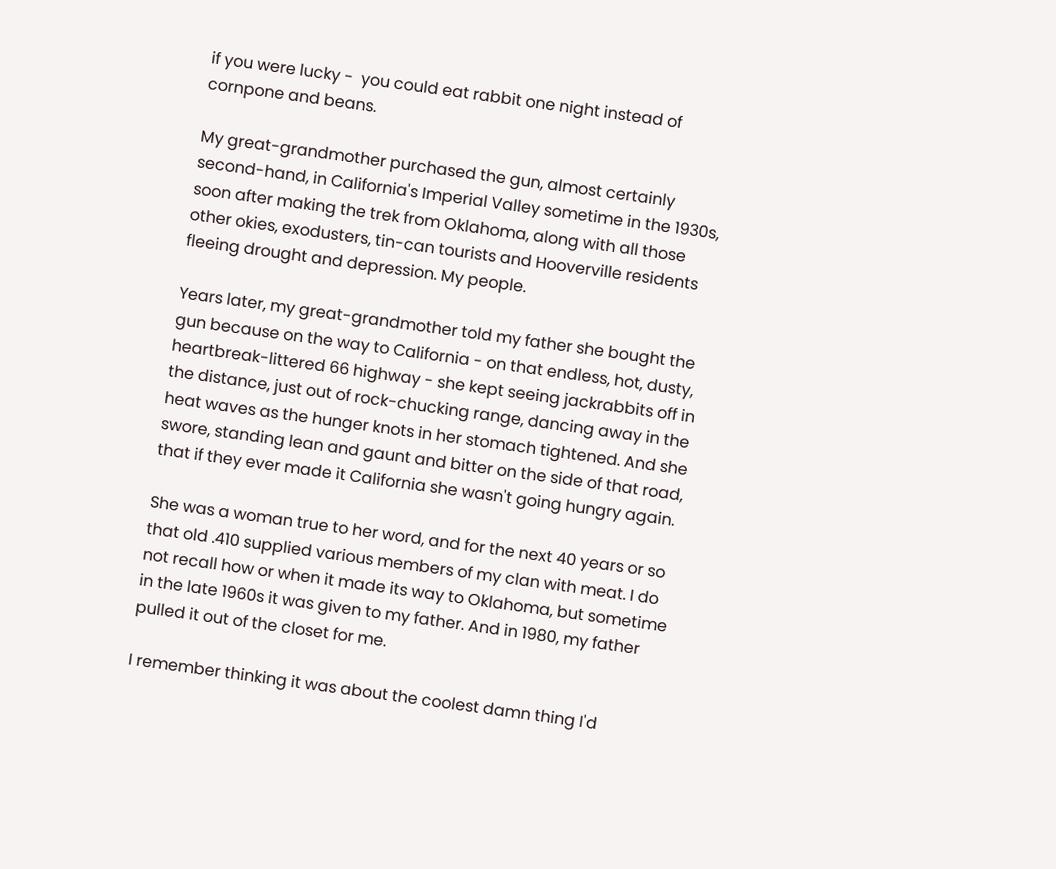if you were lucky -  you could eat rabbit one night instead of cornpone and beans.

My great-grandmother purchased the gun, almost certainly second-hand, in California's Imperial Valley sometime in the 1930s, soon after making the trek from Oklahoma, along with all those other okies, exodusters, tin-can tourists and Hooverville residents fleeing drought and depression. My people.

Years later, my great-grandmother told my father she bought the gun because on the way to California - on that endless, hot, dusty, heartbreak-littered 66 highway - she kept seeing jackrabbits off in the distance, just out of rock-chucking range, dancing away in the heat waves as the hunger knots in her stomach tightened. And she swore, standing lean and gaunt and bitter on the side of that road, that if they ever made it California she wasn't going hungry again.

She was a woman true to her word, and for the next 40 years or so that old .410 supplied various members of my clan with meat. I do not recall how or when it made its way to Oklahoma, but sometime in the late 1960s it was given to my father. And in 1980, my father pulled it out of the closet for me.

I remember thinking it was about the coolest damn thing I'd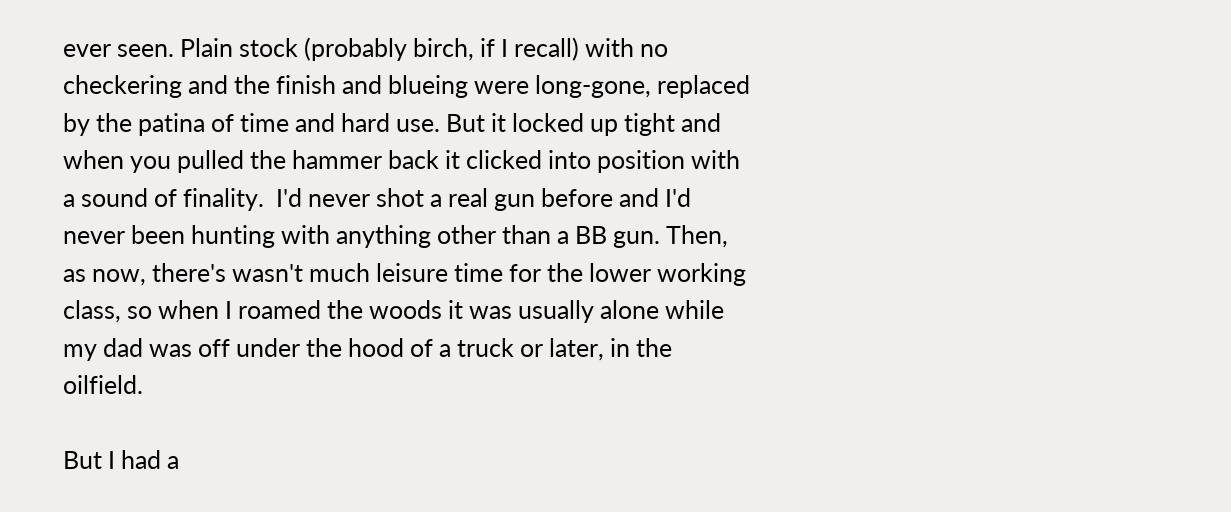ever seen. Plain stock (probably birch, if I recall) with no checkering and the finish and blueing were long-gone, replaced by the patina of time and hard use. But it locked up tight and when you pulled the hammer back it clicked into position with a sound of finality.  I'd never shot a real gun before and I'd never been hunting with anything other than a BB gun. Then, as now, there's wasn't much leisure time for the lower working class, so when I roamed the woods it was usually alone while my dad was off under the hood of a truck or later, in the oilfield.

But I had a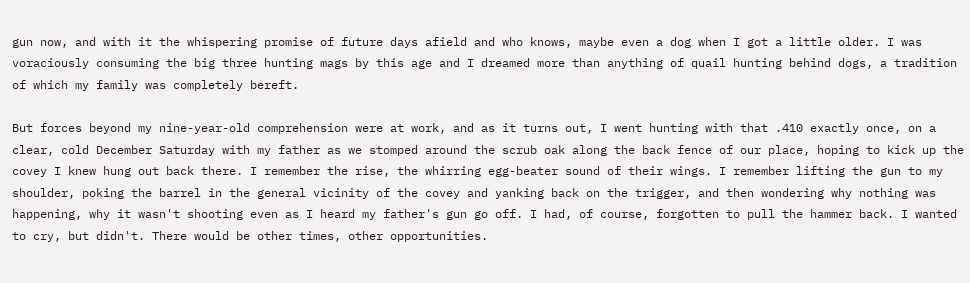gun now, and with it the whispering promise of future days afield and who knows, maybe even a dog when I got a little older. I was voraciously consuming the big three hunting mags by this age and I dreamed more than anything of quail hunting behind dogs, a tradition of which my family was completely bereft.

But forces beyond my nine-year-old comprehension were at work, and as it turns out, I went hunting with that .410 exactly once, on a clear, cold December Saturday with my father as we stomped around the scrub oak along the back fence of our place, hoping to kick up the covey I knew hung out back there. I remember the rise, the whirring egg-beater sound of their wings. I remember lifting the gun to my shoulder, poking the barrel in the general vicinity of the covey and yanking back on the trigger, and then wondering why nothing was happening, why it wasn't shooting even as I heard my father's gun go off. I had, of course, forgotten to pull the hammer back. I wanted to cry, but didn't. There would be other times, other opportunities.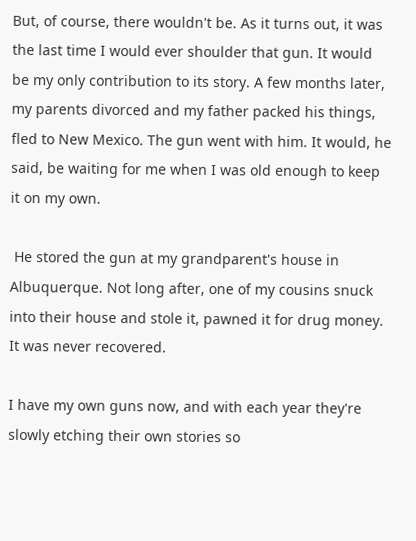But, of course, there wouldn't be. As it turns out, it was the last time I would ever shoulder that gun. It would be my only contribution to its story. A few months later, my parents divorced and my father packed his things, fled to New Mexico. The gun went with him. It would, he said, be waiting for me when I was old enough to keep it on my own.

 He stored the gun at my grandparent's house in Albuquerque. Not long after, one of my cousins snuck into their house and stole it, pawned it for drug money. It was never recovered.

I have my own guns now, and with each year they're slowly etching their own stories so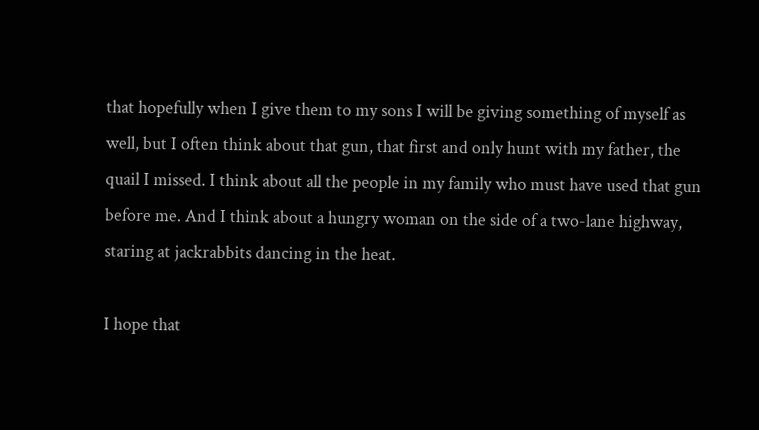that hopefully when I give them to my sons I will be giving something of myself as well, but I often think about that gun, that first and only hunt with my father, the quail I missed. I think about all the people in my family who must have used that gun before me. And I think about a hungry woman on the side of a two-lane highway, staring at jackrabbits dancing in the heat.

I hope that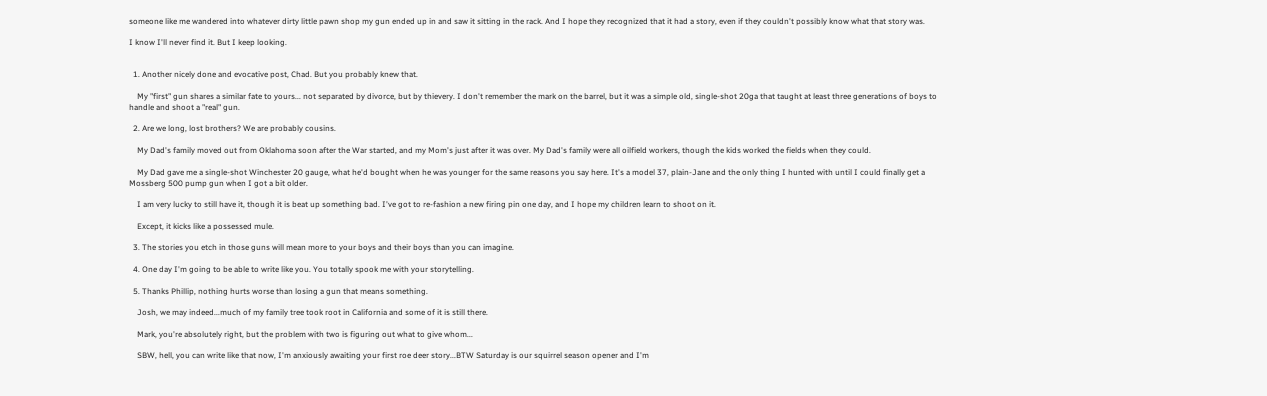someone like me wandered into whatever dirty little pawn shop my gun ended up in and saw it sitting in the rack. And I hope they recognized that it had a story, even if they couldn't possibly know what that story was.

I know I'll never find it. But I keep looking.


  1. Another nicely done and evocative post, Chad. But you probably knew that.

    My "first" gun shares a similar fate to yours... not separated by divorce, but by thievery. I don't remember the mark on the barrel, but it was a simple old, single-shot 20ga that taught at least three generations of boys to handle and shoot a "real" gun.

  2. Are we long, lost brothers? We are probably cousins.

    My Dad's family moved out from Oklahoma soon after the War started, and my Mom's just after it was over. My Dad's family were all oilfield workers, though the kids worked the fields when they could.

    My Dad gave me a single-shot Winchester 20 gauge, what he'd bought when he was younger for the same reasons you say here. It's a model 37, plain-Jane and the only thing I hunted with until I could finally get a Mossberg 500 pump gun when I got a bit older.

    I am very lucky to still have it, though it is beat up something bad. I've got to re-fashion a new firing pin one day, and I hope my children learn to shoot on it.

    Except, it kicks like a possessed mule.

  3. The stories you etch in those guns will mean more to your boys and their boys than you can imagine.

  4. One day I'm going to be able to write like you. You totally spook me with your storytelling.

  5. Thanks Phillip, nothing hurts worse than losing a gun that means something.

    Josh, we may indeed...much of my family tree took root in California and some of it is still there.

    Mark, you're absolutely right, but the problem with two is figuring out what to give whom...

    SBW, hell, you can write like that now, I'm anxiously awaiting your first roe deer story...BTW Saturday is our squirrel season opener and I'm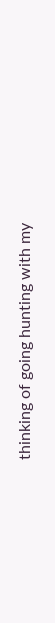thinking of going hunting with my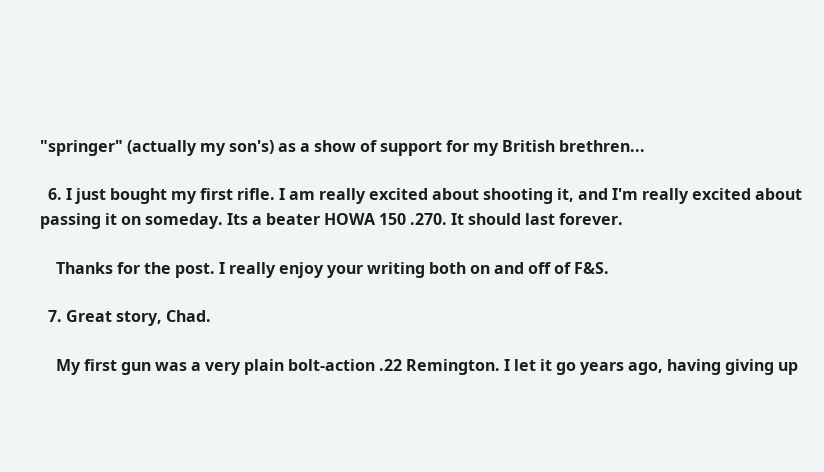"springer" (actually my son's) as a show of support for my British brethren...

  6. I just bought my first rifle. I am really excited about shooting it, and I'm really excited about passing it on someday. Its a beater HOWA 150 .270. It should last forever.

    Thanks for the post. I really enjoy your writing both on and off of F&S.

  7. Great story, Chad.

    My first gun was a very plain bolt-action .22 Remington. I let it go years ago, having giving up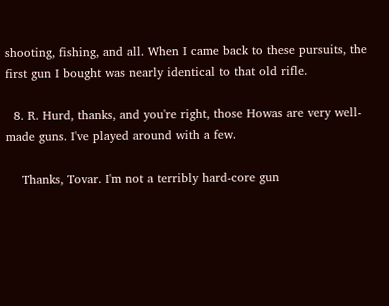shooting, fishing, and all. When I came back to these pursuits, the first gun I bought was nearly identical to that old rifle.

  8. R. Hurd, thanks, and you're right, those Howas are very well-made guns. I've played around with a few.

    Thanks, Tovar. I'm not a terribly hard-core gun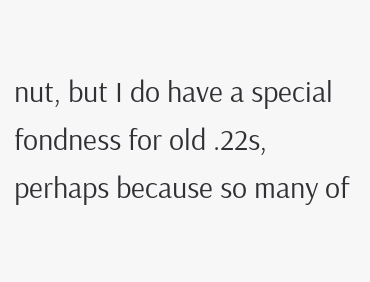nut, but I do have a special fondness for old .22s, perhaps because so many of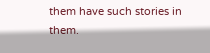them have such stories in them.